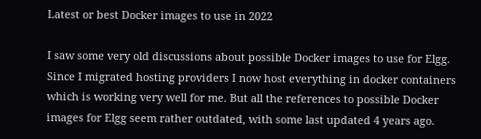Latest or best Docker images to use in 2022

I saw some very old discussions about possible Docker images to use for Elgg. Since I migrated hosting providers I now host everything in docker containers which is working very well for me. But all the references to possible Docker images for Elgg seem rather outdated, with some last updated 4 years ago.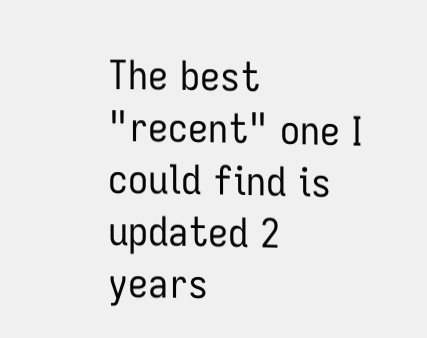The best "recent" one I could find is updated 2 years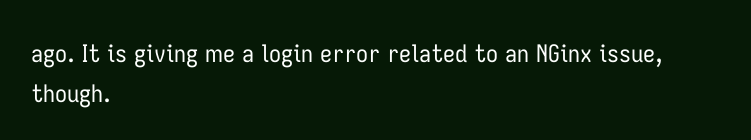ago. It is giving me a login error related to an NGinx issue, though.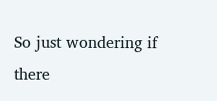So just wondering if there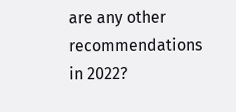are any other recommendations in 2022?